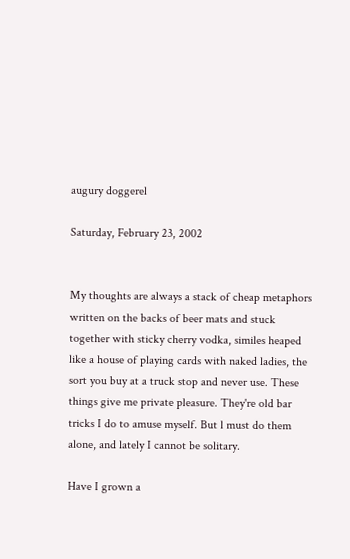augury doggerel

Saturday, February 23, 2002


My thoughts are always a stack of cheap metaphors written on the backs of beer mats and stuck together with sticky cherry vodka, similes heaped like a house of playing cards with naked ladies, the sort you buy at a truck stop and never use. These things give me private pleasure. They're old bar tricks I do to amuse myself. But l must do them alone, and lately I cannot be solitary.

Have I grown a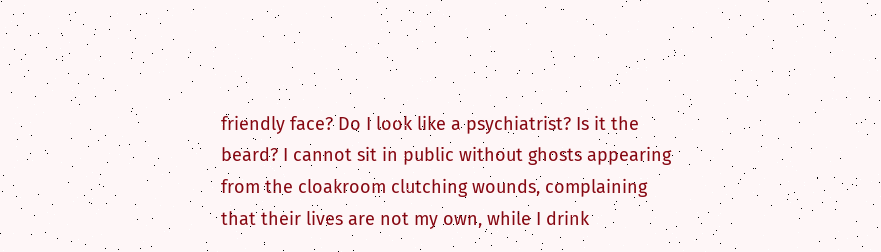friendly face? Do I look like a psychiatrist? Is it the beard? I cannot sit in public without ghosts appearing from the cloakroom clutching wounds, complaining that their lives are not my own, while I drink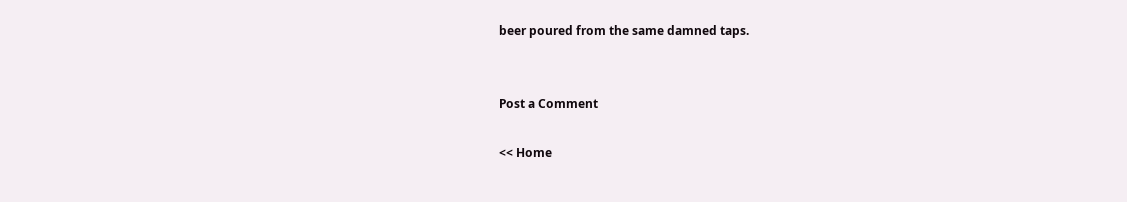beer poured from the same damned taps.


Post a Comment

<< Home